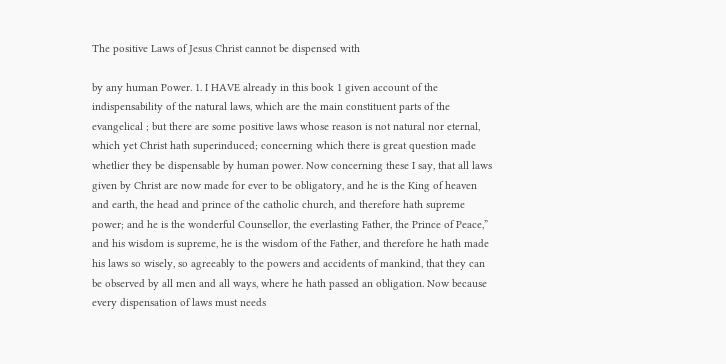The positive Laws of Jesus Christ cannot be dispensed with

by any human Power. 1. I HAVE already in this book 1 given account of the indispensability of the natural laws, which are the main constituent parts of the evangelical ; but there are some positive laws whose reason is not natural nor eternal, which yet Christ hath superinduced; concerning which there is great question made whetlier they be dispensable by human power. Now concerning these I say, that all laws given by Christ are now made for ever to be obligatory, and he is the King of heaven and earth, the head and prince of the catholic church, and therefore hath supreme power; and he is the wonderful Counsellor, the everlasting Father, the Prince of Peace,” and his wisdom is supreme, he is the wisdom of the Father, and therefore he hath made his laws so wisely, so agreeably to the powers and accidents of mankind, that they can be observed by all men and all ways, where he hath passed an obligation. Now because every dispensation of laws must needs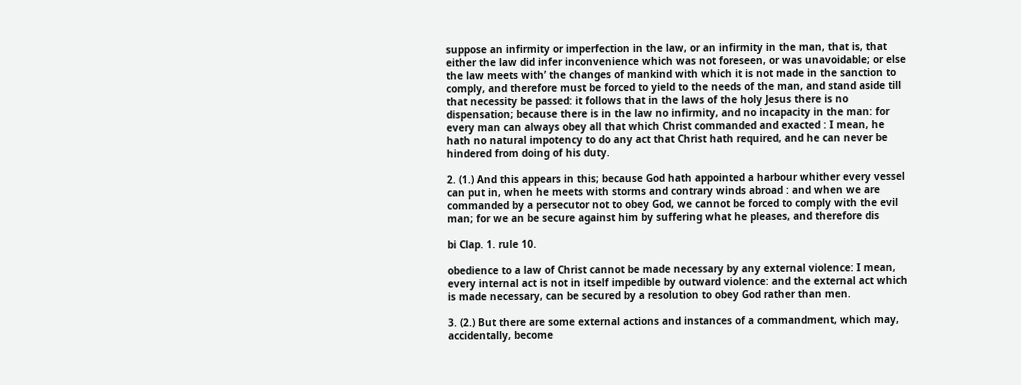suppose an infirmity or imperfection in the law, or an infirmity in the man, that is, that either the law did infer inconvenience which was not foreseen, or was unavoidable; or else the law meets with’ the changes of mankind with which it is not made in the sanction to comply, and therefore must be forced to yield to the needs of the man, and stand aside till that necessity be passed: it follows that in the laws of the holy Jesus there is no dispensation; because there is in the law no infirmity, and no incapacity in the man: for every man can always obey all that which Christ commanded and exacted : I mean, he hath no natural impotency to do any act that Christ hath required, and he can never be hindered from doing of his duty.

2. (1.) And this appears in this; because God hath appointed a harbour whither every vessel can put in, when he meets with storms and contrary winds abroad : and when we are commanded by a persecutor not to obey God, we cannot be forced to comply with the evil man; for we an be secure against him by suffering what he pleases, and therefore dis

bi Clap. 1. rule 10.

obedience to a law of Christ cannot be made necessary by any external violence: I mean, every internal act is not in itself impedible by outward violence: and the external act which is made necessary, can be secured by a resolution to obey God rather than men.

3. (2.) But there are some external actions and instances of a commandment, which may, accidentally, become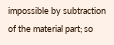impossible by subtraction of the material part; so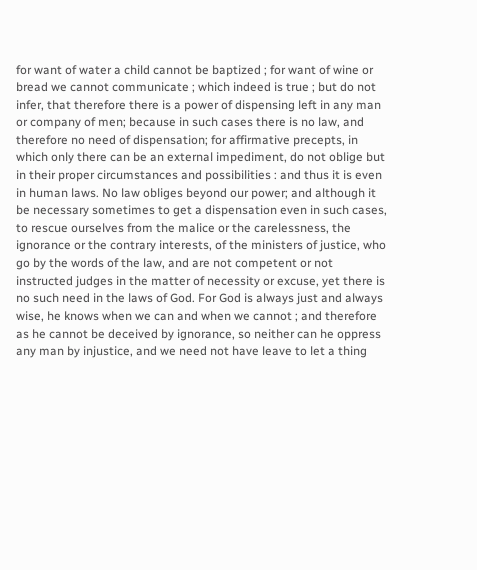for want of water a child cannot be baptized ; for want of wine or bread we cannot communicate ; which indeed is true ; but do not infer, that therefore there is a power of dispensing left in any man or company of men; because in such cases there is no law, and therefore no need of dispensation; for affirmative precepts, in which only there can be an external impediment, do not oblige but in their proper circumstances and possibilities : and thus it is even in human laws. No law obliges beyond our power; and although it be necessary sometimes to get a dispensation even in such cases, to rescue ourselves from the malice or the carelessness, the ignorance or the contrary interests, of the ministers of justice, who go by the words of the law, and are not competent or not instructed judges in the matter of necessity or excuse, yet there is no such need in the laws of God. For God is always just and always wise, he knows when we can and when we cannot ; and therefore as he cannot be deceived by ignorance, so neither can he oppress any man by injustice, and we need not have leave to let a thing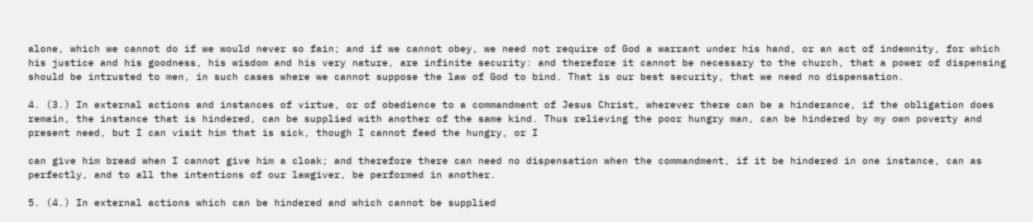alone, which we cannot do if we would never so fain; and if we cannot obey, we need not require of God a warrant under his hand, or an act of indemnity, for which his justice and his goodness, his wisdom and his very nature, are infinite security: and therefore it cannot be necessary to the church, that a power of dispensing should be intrusted to men, in such cases where we cannot suppose the law of God to bind. That is our best security, that we need no dispensation.

4. (3.) In external actions and instances of virtue, or of obedience to a commandment of Jesus Christ, wherever there can be a hinderance, if the obligation does remain, the instance that is hindered, can be supplied with another of the same kind. Thus relieving the poor hungry man, can be hindered by my own poverty and present need, but I can visit him that is sick, though I cannot feed the hungry, or I

can give him bread when I cannot give him a cloak; and therefore there can need no dispensation when the commandment, if it be hindered in one instance, can as perfectly, and to all the intentions of our lawgiver, be performed in another.

5. (4.) In external actions which can be hindered and which cannot be supplied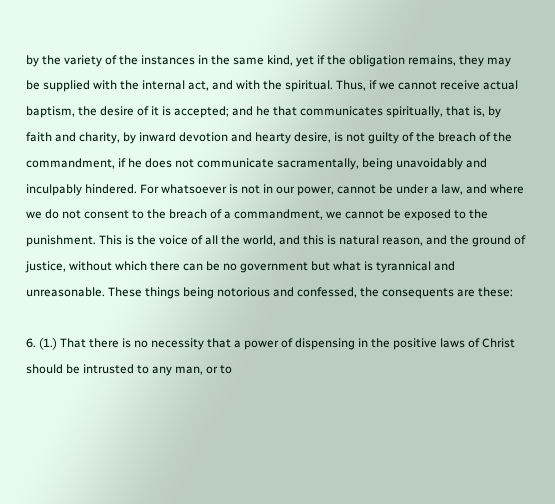by the variety of the instances in the same kind, yet if the obligation remains, they may be supplied with the internal act, and with the spiritual. Thus, if we cannot receive actual baptism, the desire of it is accepted; and he that communicates spiritually, that is, by faith and charity, by inward devotion and hearty desire, is not guilty of the breach of the commandment, if he does not communicate sacramentally, being unavoidably and inculpably hindered. For whatsoever is not in our power, cannot be under a law, and where we do not consent to the breach of a commandment, we cannot be exposed to the punishment. This is the voice of all the world, and this is natural reason, and the ground of justice, without which there can be no government but what is tyrannical and unreasonable. These things being notorious and confessed, the consequents are these:

6. (1.) That there is no necessity that a power of dispensing in the positive laws of Christ should be intrusted to any man, or to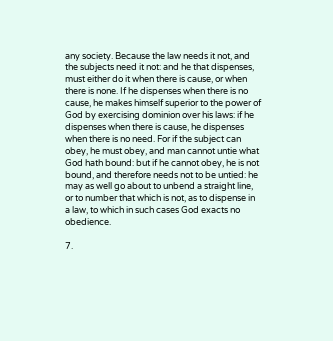any society. Because the law needs it not, and the subjects need it not: and he that dispenses, must either do it when there is cause, or when there is none. If he dispenses when there is no cause, he makes himself superior to the power of God by exercising dominion over his laws: if he dispenses when there is cause, he dispenses when there is no need. For if the subject can obey, he must obey, and man cannot untie what God hath bound: but if he cannot obey, he is not bound, and therefore needs not to be untied: he may as well go about to unbend a straight line, or to number that which is not, as to dispense in a law, to which in such cases God exacts no obedience.

7.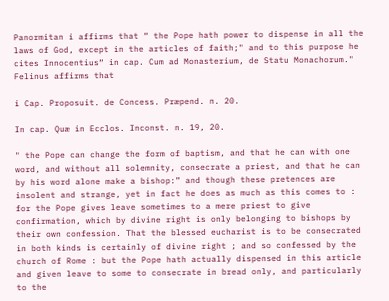Panormitan i affirms that “ the Pope hath power to dispense in all the laws of God, except in the articles of faith;" and to this purpose he cites Innocentius“ in cap. Cum ad Monasterium, de Statu Monachorum." Felinus affirms that

i Cap. Proposuit. de Concess. Præpend. n. 20.

In cap. Quæ in Ecclos. Inconst. n. 19, 20.

" the Pope can change the form of baptism, and that he can with one word, and without all solemnity, consecrate a priest, and that he can by his word alone make a bishop:” and though these pretences are insolent and strange, yet in fact he does as much as this comes to : for the Pope gives leave sometimes to a mere priest to give confirmation, which by divine right is only belonging to bishops by their own confession. That the blessed eucharist is to be consecrated in both kinds is certainly of divine right ; and so confessed by the church of Rome : but the Pope hath actually dispensed in this article and given leave to some to consecrate in bread only, and particularly to the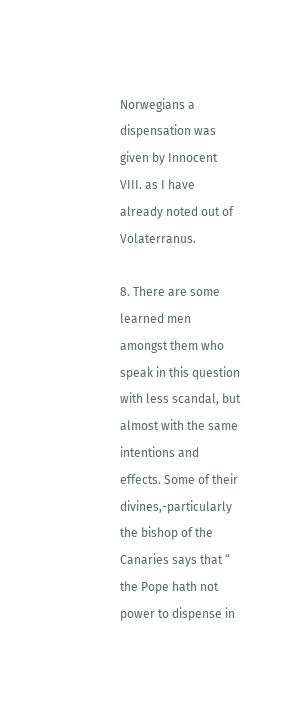Norwegians a dispensation was given by Innocent VIII. as I have already noted out of Volaterranus.

8. There are some learned men amongst them who speak in this question with less scandal, but almost with the same intentions and effects. Some of their divines,-particularly the bishop of the Canaries says that “ the Pope hath not power to dispense in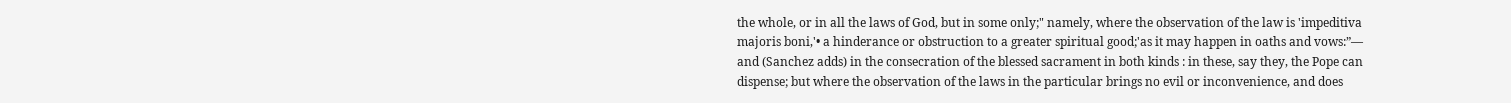the whole, or in all the laws of God, but in some only;" namely, where the observation of the law is 'impeditiva majoris boni,'• a hinderance or obstruction to a greater spiritual good;'as it may happen in oaths and vows:”— and (Sanchez adds) in the consecration of the blessed sacrament in both kinds : in these, say they, the Pope can dispense; but where the observation of the laws in the particular brings no evil or inconvenience, and does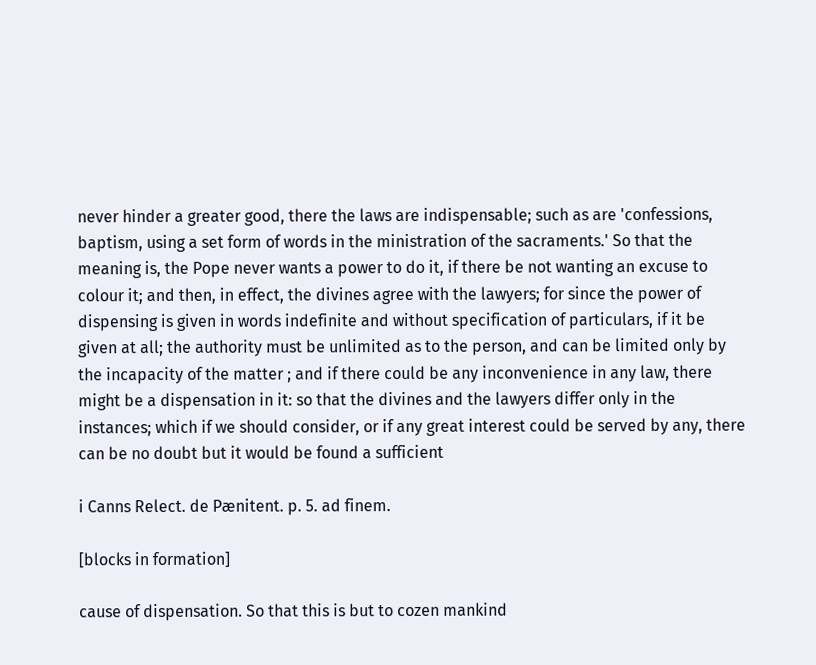never hinder a greater good, there the laws are indispensable; such as are 'confessions, baptism, using a set form of words in the ministration of the sacraments.' So that the meaning is, the Pope never wants a power to do it, if there be not wanting an excuse to colour it; and then, in effect, the divines agree with the lawyers; for since the power of dispensing is given in words indefinite and without specification of particulars, if it be given at all; the authority must be unlimited as to the person, and can be limited only by the incapacity of the matter ; and if there could be any inconvenience in any law, there might be a dispensation in it: so that the divines and the lawyers differ only in the instances; which if we should consider, or if any great interest could be served by any, there can be no doubt but it would be found a sufficient

i Canns Relect. de Pænitent. p. 5. ad finem.

[blocks in formation]

cause of dispensation. So that this is but to cozen mankind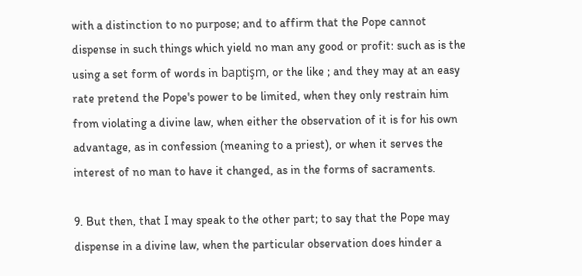with a distinction to no purpose; and to affirm that the Pope cannot dispense in such things which yield no man any good or profit: such as is the using a set form of words in baptişm, or the like ; and they may at an easy rate pretend the Pope's power to be limited, when they only restrain him from violating a divine law, when either the observation of it is for his own advantage, as in confession (meaning to a priest), or when it serves the interest of no man to have it changed, as in the forms of sacraments.

9. But then, that I may speak to the other part; to say that the Pope may dispense in a divine law, when the particular observation does hinder a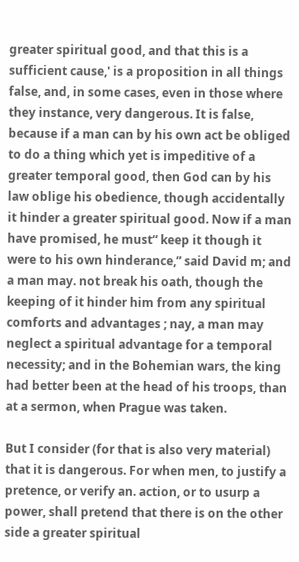greater spiritual good, and that this is a sufficient cause,' is a proposition in all things false, and, in some cases, even in those where they instance, very dangerous. It is false, because if a man can by his own act be obliged to do a thing which yet is impeditive of a greater temporal good, then God can by his law oblige his obedience, though accidentally it hinder a greater spiritual good. Now if a man have promised, he must“ keep it though it were to his own hinderance,” said David m; and a man may. not break his oath, though the keeping of it hinder him from any spiritual comforts and advantages ; nay, a man may neglect a spiritual advantage for a temporal necessity; and in the Bohemian wars, the king had better been at the head of his troops, than at a sermon, when Prague was taken.

But I consider (for that is also very material) that it is dangerous. For when men, to justify a pretence, or verify an. action, or to usurp a power, shall pretend that there is on the other side a greater spiritual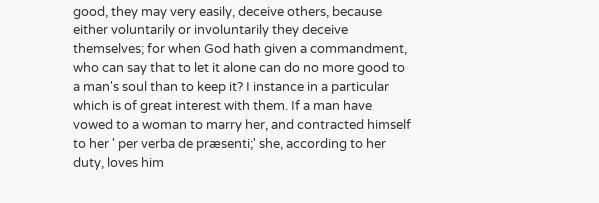good, they may very easily, deceive others, because either voluntarily or involuntarily they deceive themselves; for when God hath given a commandment, who can say that to let it alone can do no more good to a man's soul than to keep it? I instance in a particular which is of great interest with them. If a man have vowed to a woman to marry her, and contracted himself to her ' per verba de præsenti;' she, according to her duty, loves him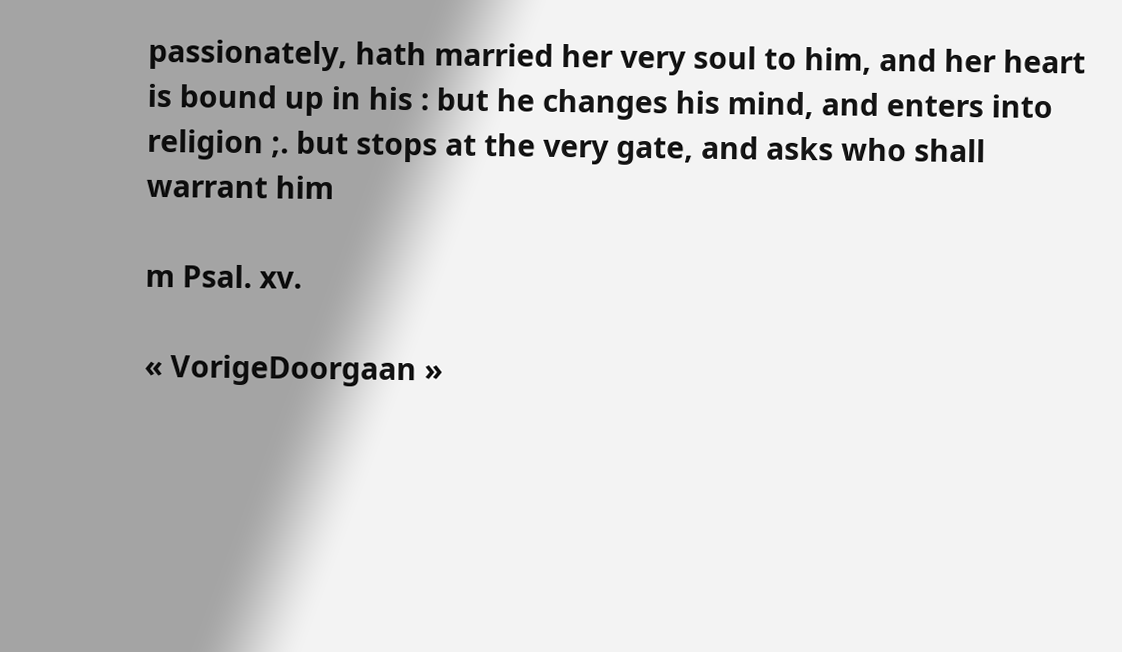passionately, hath married her very soul to him, and her heart is bound up in his : but he changes his mind, and enters into religion ;. but stops at the very gate, and asks who shall warrant him

m Psal. xv.

« VorigeDoorgaan »